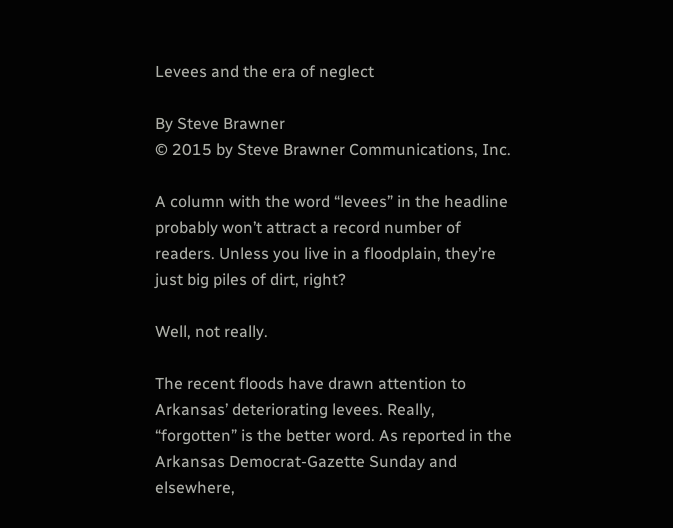Levees and the era of neglect

By Steve Brawner
© 2015 by Steve Brawner Communications, Inc.

A column with the word “levees” in the headline probably won’t attract a record number of readers. Unless you live in a floodplain, they’re just big piles of dirt, right?

Well, not really.

The recent floods have drawn attention to Arkansas’ deteriorating levees. Really, “forgotten” is the better word. As reported in the Arkansas Democrat-Gazette Sunday and elsewhere,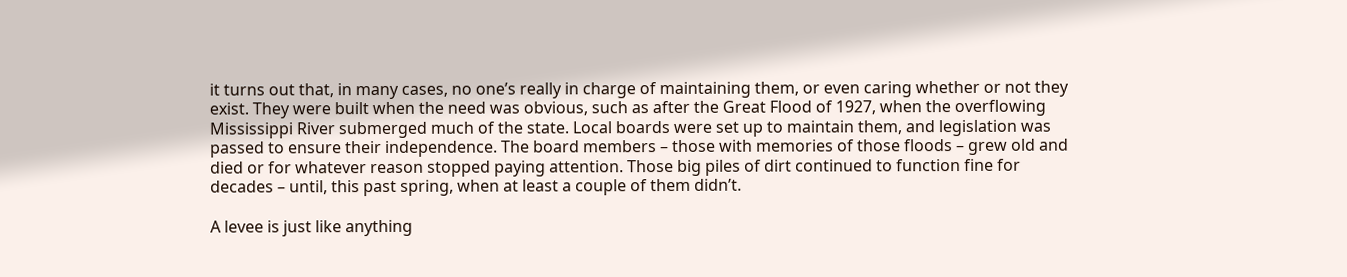it turns out that, in many cases, no one’s really in charge of maintaining them, or even caring whether or not they exist. They were built when the need was obvious, such as after the Great Flood of 1927, when the overflowing Mississippi River submerged much of the state. Local boards were set up to maintain them, and legislation was passed to ensure their independence. The board members – those with memories of those floods – grew old and died or for whatever reason stopped paying attention. Those big piles of dirt continued to function fine for decades – until, this past spring, when at least a couple of them didn’t.

A levee is just like anything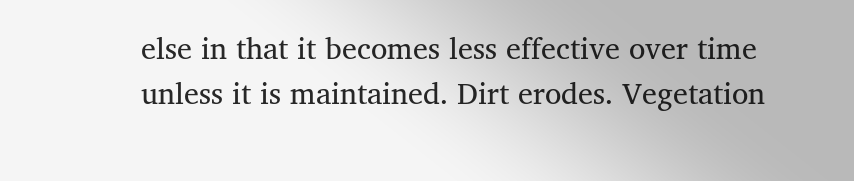else in that it becomes less effective over time unless it is maintained. Dirt erodes. Vegetation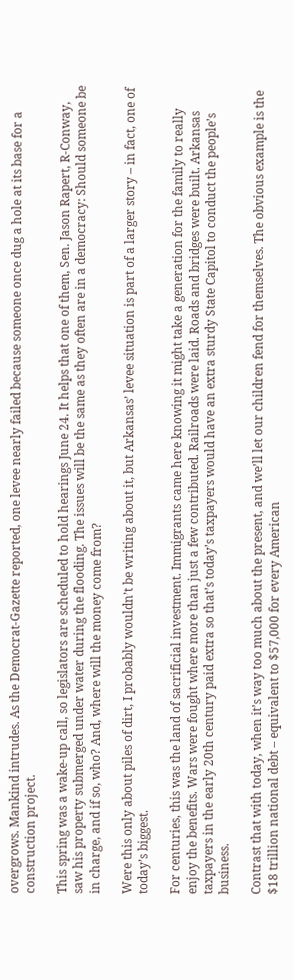overgrows. Mankind intrudes. As the Democrat-Gazette reported, one levee nearly failed because someone once dug a hole at its base for a construction project.

This spring was a wake-up call, so legislators are scheduled to hold hearings June 24. It helps that one of them, Sen. Jason Rapert, R-Conway, saw his property submerged under water during the flooding. The issues will be the same as they often are in a democracy: Should someone be in charge, and if so, who? And, where will the money come from?

Were this only about piles of dirt, I probably wouldn’t be writing about it, but Arkansas’ levee situation is part of a larger story – in fact, one of today’s biggest.

For centuries, this was the land of sacrificial investment. Immigrants came here knowing it might take a generation for the family to really enjoy the benefits. Wars were fought where more than just a few contributed. Railroads were laid. Roads and bridges were built. Arkansas taxpayers in the early 20th century paid extra so that’s today’s taxpayers would have an extra sturdy State Capitol to conduct the people’s business.

Contrast that with today, when it’s way too much about the present, and we’ll let our children fend for themselves. The obvious example is the $18 trillion national debt – equivalent to $57,000 for every American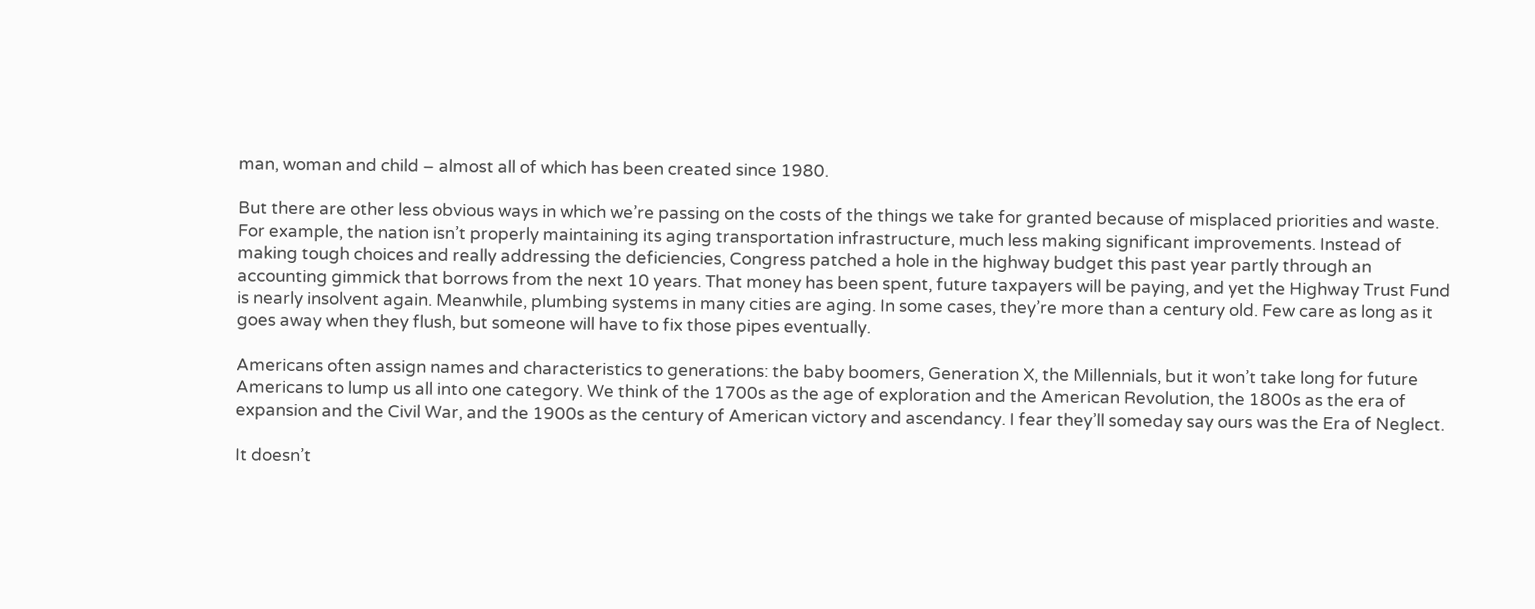man, woman and child – almost all of which has been created since 1980.

But there are other less obvious ways in which we’re passing on the costs of the things we take for granted because of misplaced priorities and waste. For example, the nation isn’t properly maintaining its aging transportation infrastructure, much less making significant improvements. Instead of making tough choices and really addressing the deficiencies, Congress patched a hole in the highway budget this past year partly through an accounting gimmick that borrows from the next 10 years. That money has been spent, future taxpayers will be paying, and yet the Highway Trust Fund is nearly insolvent again. Meanwhile, plumbing systems in many cities are aging. In some cases, they’re more than a century old. Few care as long as it goes away when they flush, but someone will have to fix those pipes eventually.

Americans often assign names and characteristics to generations: the baby boomers, Generation X, the Millennials, but it won’t take long for future Americans to lump us all into one category. We think of the 1700s as the age of exploration and the American Revolution, the 1800s as the era of expansion and the Civil War, and the 1900s as the century of American victory and ascendancy. I fear they’ll someday say ours was the Era of Neglect.

It doesn’t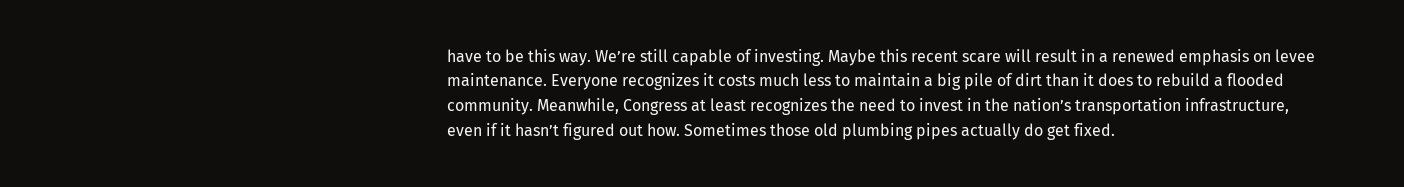have to be this way. We’re still capable of investing. Maybe this recent scare will result in a renewed emphasis on levee maintenance. Everyone recognizes it costs much less to maintain a big pile of dirt than it does to rebuild a flooded community. Meanwhile, Congress at least recognizes the need to invest in the nation’s transportation infrastructure, even if it hasn’t figured out how. Sometimes those old plumbing pipes actually do get fixed.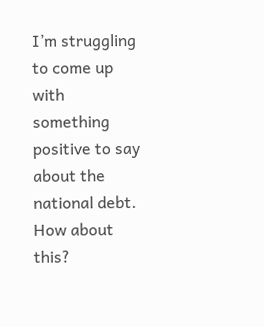I’m struggling to come up with something positive to say about the national debt. How about this?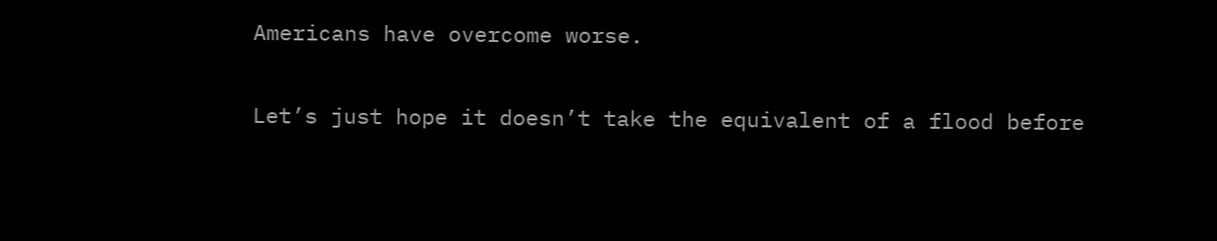Americans have overcome worse.

Let’s just hope it doesn’t take the equivalent of a flood before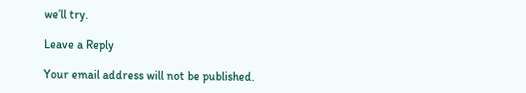we’ll try.

Leave a Reply

Your email address will not be published.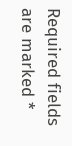Required fields are marked *